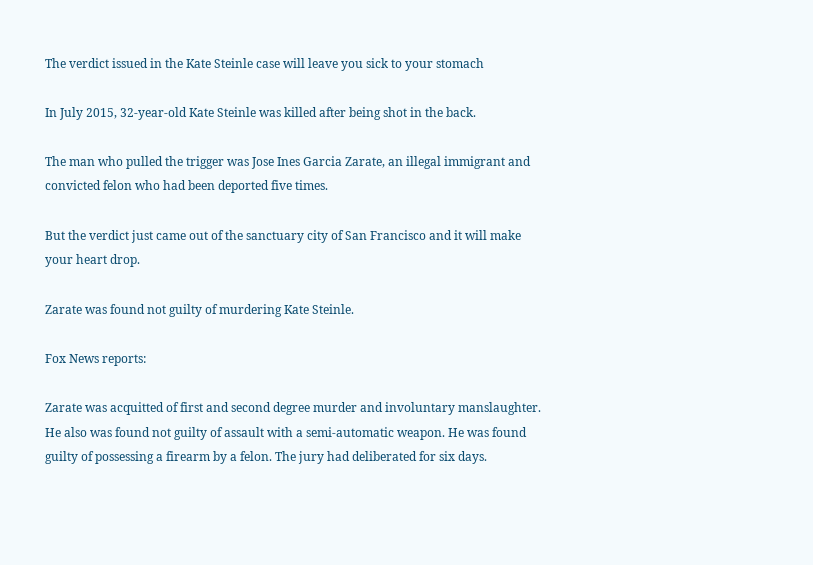The verdict issued in the Kate Steinle case will leave you sick to your stomach

In July 2015, 32-year-old Kate Steinle was killed after being shot in the back.

The man who pulled the trigger was Jose Ines Garcia Zarate, an illegal immigrant and convicted felon who had been deported five times.

But the verdict just came out of the sanctuary city of San Francisco and it will make your heart drop.

Zarate was found not guilty of murdering Kate Steinle.

Fox News reports:

Zarate was acquitted of first and second degree murder and involuntary manslaughter. He also was found not guilty of assault with a semi-automatic weapon. He was found guilty of possessing a firearm by a felon. The jury had deliberated for six days.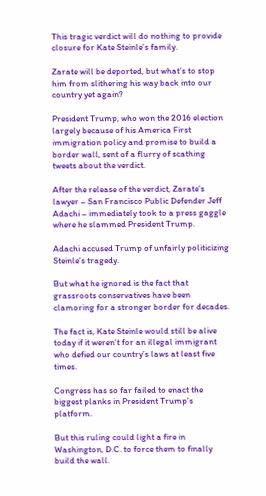This tragic verdict will do nothing to provide closure for Kate Steinle’s family.

Zarate will be deported, but what’s to stop him from slithering his way back into our country yet again?

President Trump, who won the 2016 election largely because of his America First immigration policy and promise to build a border wall, sent of a flurry of scathing tweets about the verdict.

After the release of the verdict, Zarate’s lawyer – San Francisco Public Defender Jeff Adachi – immediately took to a press gaggle where he slammed President Trump.

Adachi accused Trump of unfairly politicizing Steinle’s tragedy.

But what he ignored is the fact that grassroots conservatives have been clamoring for a stronger border for decades.

The fact is, Kate Steinle would still be alive today if it weren’t for an illegal immigrant who defied our country’s laws at least five times.

Congress has so far failed to enact the biggest planks in President Trump’s platform.

But this ruling could light a fire in Washington, D.C. to force them to finally build the wall.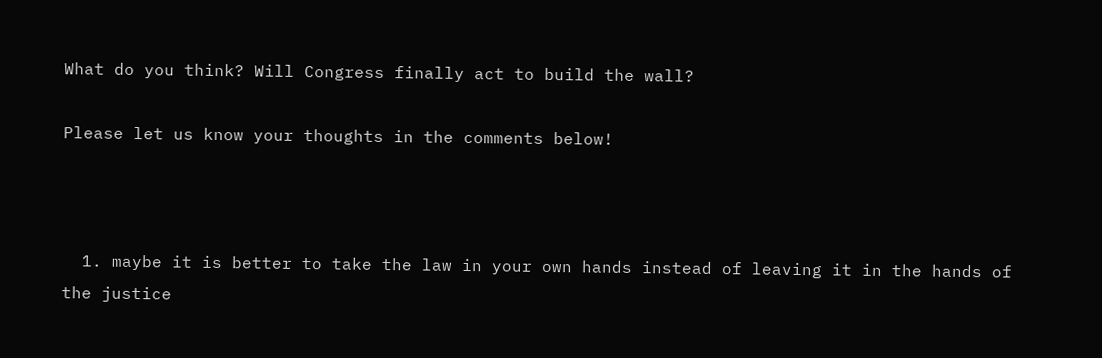What do you think? Will Congress finally act to build the wall?

Please let us know your thoughts in the comments below!



  1. maybe it is better to take the law in your own hands instead of leaving it in the hands of the justice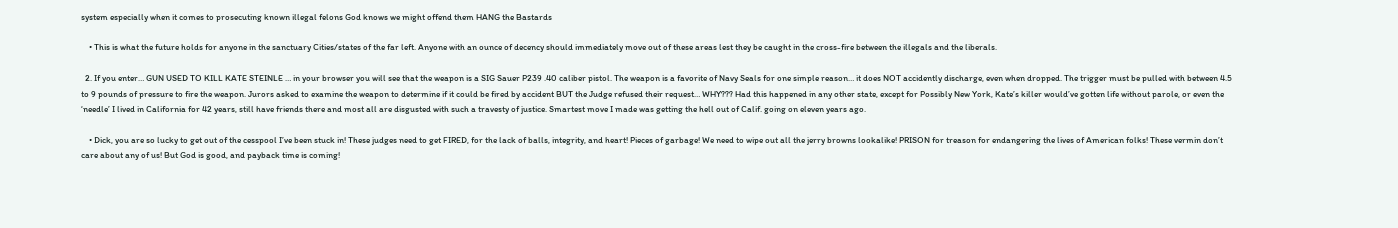system especially when it comes to prosecuting known illegal felons God knows we might offend them HANG the Bastards

    • This is what the future holds for anyone in the sanctuary Cities/states of the far left. Anyone with an ounce of decency should immediately move out of these areas lest they be caught in the cross-fire between the illegals and the liberals.

  2. If you enter… GUN USED TO KILL KATE STEINLE … in your browser you will see that the weapon is a SIG Sauer P239 .40 caliber pistol. The weapon is a favorite of Navy Seals for one simple reason… it does NOT accidently discharge, even when dropped. The trigger must be pulled with between 4.5 to 9 pounds of pressure to fire the weapon. Jurors asked to examine the weapon to determine if it could be fired by accident BUT the Judge refused their request… WHY??? Had this happened in any other state, except for Possibly New York, Kate’s killer would’ve gotten life without parole, or even the ‘needle’ I lived in California for 42 years, still have friends there and most all are disgusted with such a travesty of justice. Smartest move I made was getting the hell out of Calif. going on eleven years ago.

    • Dick, you are so lucky to get out of the cesspool I’ve been stuck in! These judges need to get FIRED, for the lack of balls, integrity, and heart! Pieces of garbage! We need to wipe out all the jerry browns lookalike! PRISON for treason for endangering the lives of American folks! These vermin don’t care about any of us! But God is good, and payback time is coming!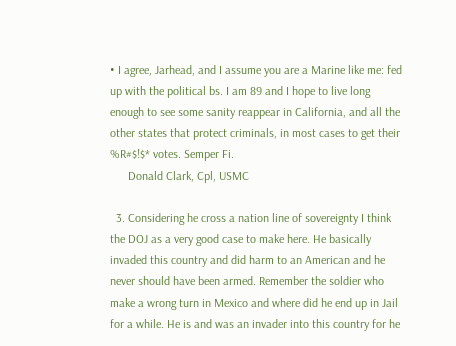• I agree, Jarhead, and I assume you are a Marine like me: fed up with the political bs. I am 89 and I hope to live long enough to see some sanity reappear in California, and all the other states that protect criminals, in most cases to get their %R#$!$* votes. Semper Fi.
      Donald Clark, Cpl, USMC

  3. Considering he cross a nation line of sovereignty I think the DOJ as a very good case to make here. He basically invaded this country and did harm to an American and he never should have been armed. Remember the soldier who make a wrong turn in Mexico and where did he end up in Jail for a while. He is and was an invader into this country for he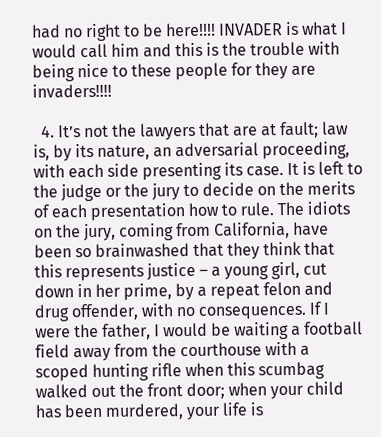had no right to be here!!!! INVADER is what I would call him and this is the trouble with being nice to these people for they are invaders!!!!

  4. It’s not the lawyers that are at fault; law is, by its nature, an adversarial proceeding, with each side presenting its case. It is left to the judge or the jury to decide on the merits of each presentation how to rule. The idiots on the jury, coming from California, have been so brainwashed that they think that this represents justice – a young girl, cut down in her prime, by a repeat felon and drug offender, with no consequences. If I were the father, I would be waiting a football field away from the courthouse with a scoped hunting rifle when this scumbag walked out the front door; when your child has been murdered, your life is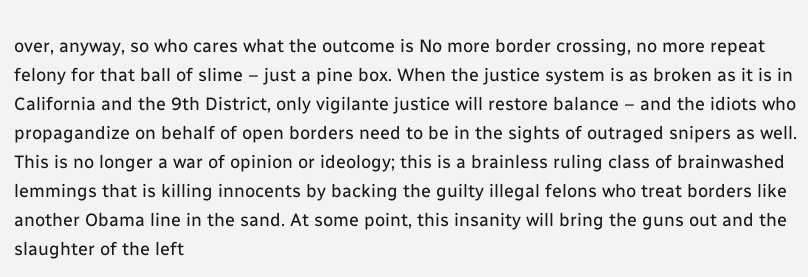over, anyway, so who cares what the outcome is No more border crossing, no more repeat felony for that ball of slime – just a pine box. When the justice system is as broken as it is in California and the 9th District, only vigilante justice will restore balance – and the idiots who propagandize on behalf of open borders need to be in the sights of outraged snipers as well. This is no longer a war of opinion or ideology; this is a brainless ruling class of brainwashed lemmings that is killing innocents by backing the guilty illegal felons who treat borders like another Obama line in the sand. At some point, this insanity will bring the guns out and the slaughter of the left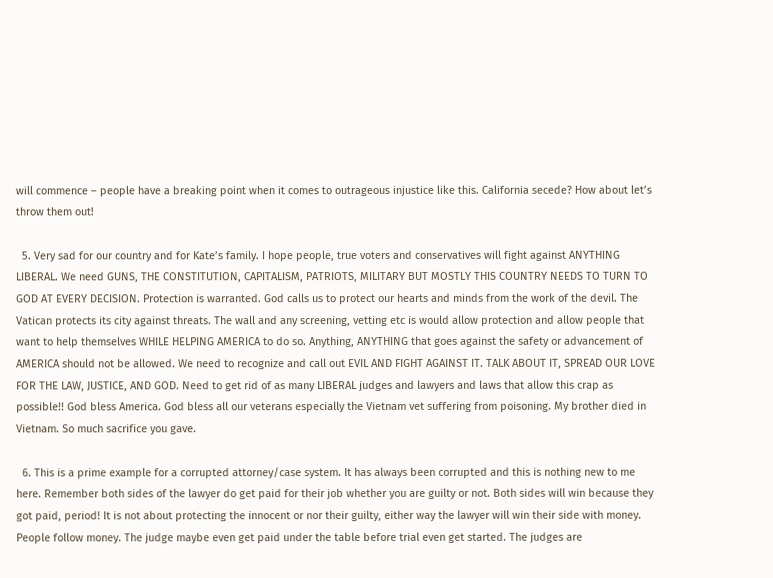will commence – people have a breaking point when it comes to outrageous injustice like this. California secede? How about let’s throw them out!

  5. Very sad for our country and for Kate’s family. I hope people, true voters and conservatives will fight against ANYTHING LIBERAL. We need GUNS, THE CONSTITUTION, CAPITALISM, PATRIOTS, MILITARY BUT MOSTLY THIS COUNTRY NEEDS TO TURN TO GOD AT EVERY DECISION. Protection is warranted. God calls us to protect our hearts and minds from the work of the devil. The Vatican protects its city against threats. The wall and any screening, vetting etc is would allow protection and allow people that want to help themselves WHILE HELPING AMERICA to do so. Anything, ANYTHING that goes against the safety or advancement of AMERICA should not be allowed. We need to recognize and call out EVIL AND FIGHT AGAINST IT. TALK ABOUT IT, SPREAD OUR LOVE FOR THE LAW, JUSTICE, AND GOD. Need to get rid of as many LIBERAL judges and lawyers and laws that allow this crap as possible!! God bless America. God bless all our veterans especially the Vietnam vet suffering from poisoning. My brother died in Vietnam. So much sacrifice you gave.

  6. This is a prime example for a corrupted attorney/case system. It has always been corrupted and this is nothing new to me here. Remember both sides of the lawyer do get paid for their job whether you are guilty or not. Both sides will win because they got paid, period! It is not about protecting the innocent or nor their guilty, either way the lawyer will win their side with money. People follow money. The judge maybe even get paid under the table before trial even get started. The judges are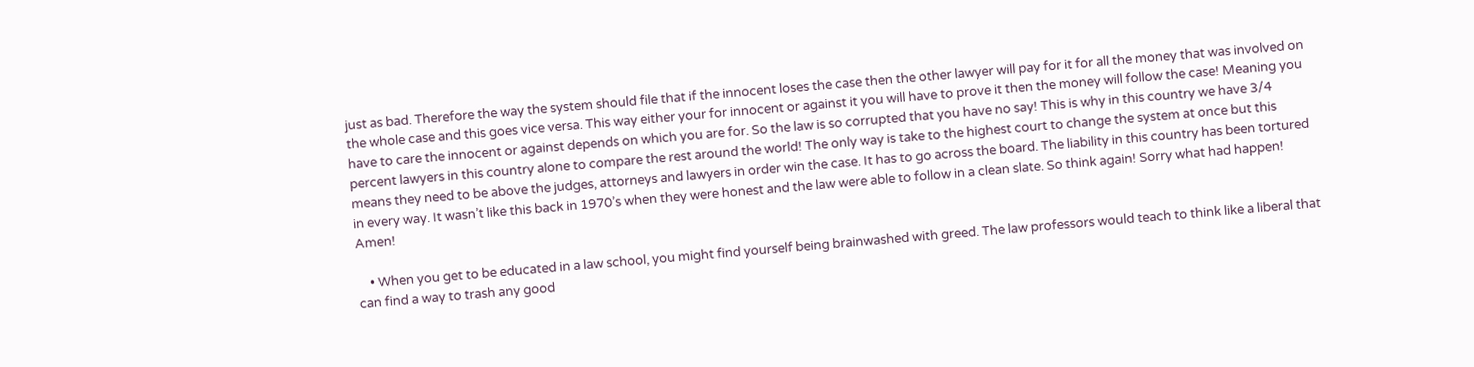just as bad. Therefore the way the system should file that if the innocent loses the case then the other lawyer will pay for it for all the money that was involved on the whole case and this goes vice versa. This way either your for innocent or against it you will have to prove it then the money will follow the case! Meaning you have to care the innocent or against depends on which you are for. So the law is so corrupted that you have no say! This is why in this country we have 3/4 percent lawyers in this country alone to compare the rest around the world! The only way is take to the highest court to change the system at once but this means they need to be above the judges, attorneys and lawyers in order win the case. It has to go across the board. The liability in this country has been tortured in every way. It wasn’t like this back in 1970’s when they were honest and the law were able to follow in a clean slate. So think again! Sorry what had happen! Amen!

    • When you get to be educated in a law school, you might find yourself being brainwashed with greed. The law professors would teach to think like a liberal that can find a way to trash any good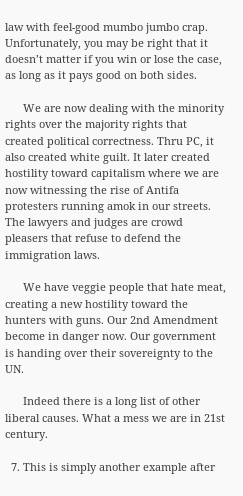law with feel-good mumbo jumbo crap. Unfortunately, you may be right that it doesn’t matter if you win or lose the case, as long as it pays good on both sides.

      We are now dealing with the minority rights over the majority rights that created political correctness. Thru PC, it also created white guilt. It later created hostility toward capitalism where we are now witnessing the rise of Antifa protesters running amok in our streets. The lawyers and judges are crowd pleasers that refuse to defend the immigration laws.

      We have veggie people that hate meat, creating a new hostility toward the hunters with guns. Our 2nd Amendment become in danger now. Our government is handing over their sovereignty to the UN.

      Indeed there is a long list of other liberal causes. What a mess we are in 21st century.

  7. This is simply another example after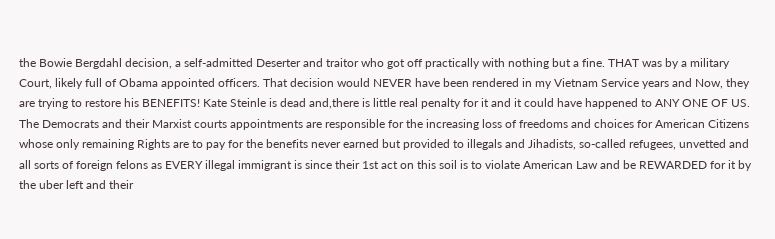the Bowie Bergdahl decision, a self-admitted Deserter and traitor who got off practically with nothing but a fine. THAT was by a military Court, likely full of Obama appointed officers. That decision would NEVER have been rendered in my Vietnam Service years and Now, they are trying to restore his BENEFITS! Kate Steinle is dead and,there is little real penalty for it and it could have happened to ANY ONE OF US. The Democrats and their Marxist courts appointments are responsible for the increasing loss of freedoms and choices for American Citizens whose only remaining Rights are to pay for the benefits never earned but provided to illegals and Jihadists, so-called refugees, unvetted and all sorts of foreign felons as EVERY illegal immigrant is since their 1st act on this soil is to violate American Law and be REWARDED for it by the uber left and their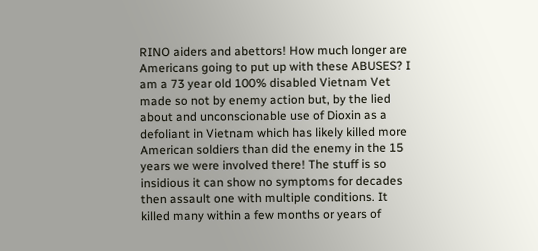RINO aiders and abettors! How much longer are Americans going to put up with these ABUSES? I am a 73 year old 100% disabled Vietnam Vet made so not by enemy action but, by the lied about and unconscionable use of Dioxin as a defoliant in Vietnam which has likely killed more American soldiers than did the enemy in the 15 years we were involved there! The stuff is so insidious it can show no symptoms for decades then assault one with multiple conditions. It killed many within a few months or years of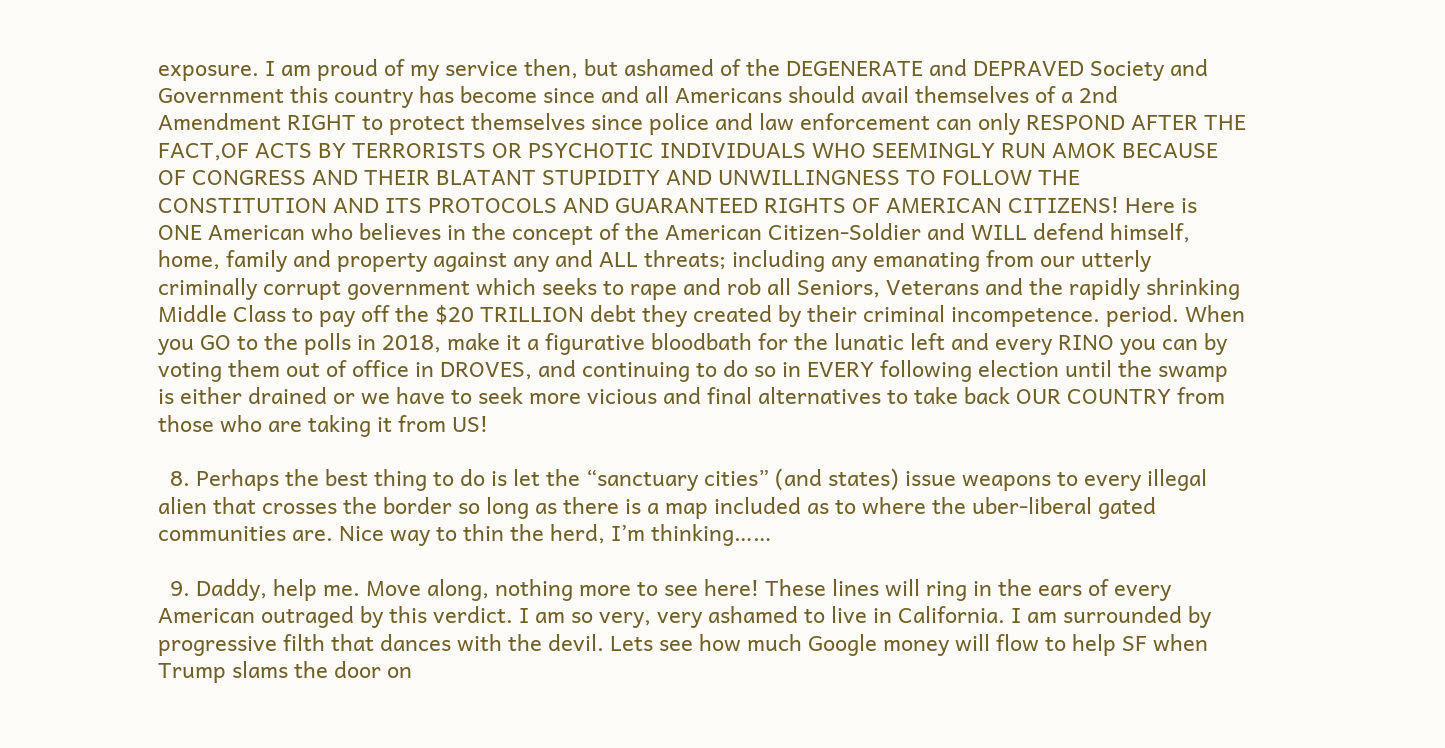exposure. I am proud of my service then, but ashamed of the DEGENERATE and DEPRAVED Society and Government this country has become since and all Americans should avail themselves of a 2nd Amendment RIGHT to protect themselves since police and law enforcement can only RESPOND AFTER THE FACT,OF ACTS BY TERRORISTS OR PSYCHOTIC INDIVIDUALS WHO SEEMINGLY RUN AMOK BECAUSE OF CONGRESS AND THEIR BLATANT STUPIDITY AND UNWILLINGNESS TO FOLLOW THE CONSTITUTION AND ITS PROTOCOLS AND GUARANTEED RIGHTS OF AMERICAN CITIZENS! Here is ONE American who believes in the concept of the American Citizen-Soldier and WILL defend himself, home, family and property against any and ALL threats; including any emanating from our utterly criminally corrupt government which seeks to rape and rob all Seniors, Veterans and the rapidly shrinking Middle Class to pay off the $20 TRILLION debt they created by their criminal incompetence. period. When you GO to the polls in 2018, make it a figurative bloodbath for the lunatic left and every RINO you can by voting them out of office in DROVES, and continuing to do so in EVERY following election until the swamp is either drained or we have to seek more vicious and final alternatives to take back OUR COUNTRY from those who are taking it from US!

  8. Perhaps the best thing to do is let the “sanctuary cities” (and states) issue weapons to every illegal alien that crosses the border so long as there is a map included as to where the uber-liberal gated communities are. Nice way to thin the herd, I’m thinking……

  9. Daddy, help me. Move along, nothing more to see here! These lines will ring in the ears of every American outraged by this verdict. I am so very, very ashamed to live in California. I am surrounded by progressive filth that dances with the devil. Lets see how much Google money will flow to help SF when Trump slams the door on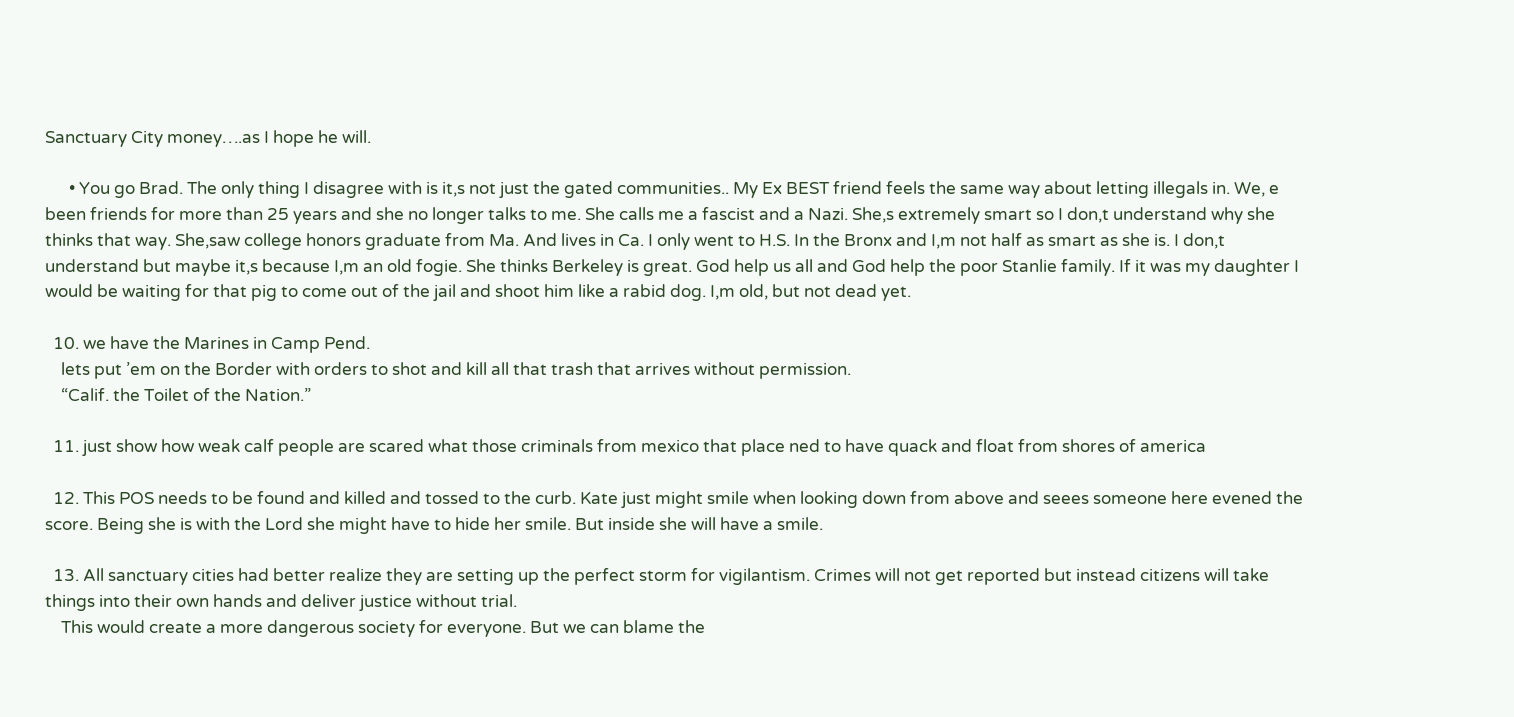Sanctuary City money….as I hope he will.

      • You go Brad. The only thing I disagree with is it,s not just the gated communities.. My Ex BEST friend feels the same way about letting illegals in. We, e been friends for more than 25 years and she no longer talks to me. She calls me a fascist and a Nazi. She,s extremely smart so I don,t understand why she thinks that way. She,saw college honors graduate from Ma. And lives in Ca. I only went to H.S. In the Bronx and I,m not half as smart as she is. I don,t understand but maybe it,s because I,m an old fogie. She thinks Berkeley is great. God help us all and God help the poor Stanlie family. If it was my daughter I would be waiting for that pig to come out of the jail and shoot him like a rabid dog. I,m old, but not dead yet.

  10. we have the Marines in Camp Pend.
    lets put ’em on the Border with orders to shot and kill all that trash that arrives without permission.
    “Calif. the Toilet of the Nation.”

  11. just show how weak calf people are scared what those criminals from mexico that place ned to have quack and float from shores of america

  12. This POS needs to be found and killed and tossed to the curb. Kate just might smile when looking down from above and seees someone here evened the score. Being she is with the Lord she might have to hide her smile. But inside she will have a smile.

  13. All sanctuary cities had better realize they are setting up the perfect storm for vigilantism. Crimes will not get reported but instead citizens will take things into their own hands and deliver justice without trial.
    This would create a more dangerous society for everyone. But we can blame the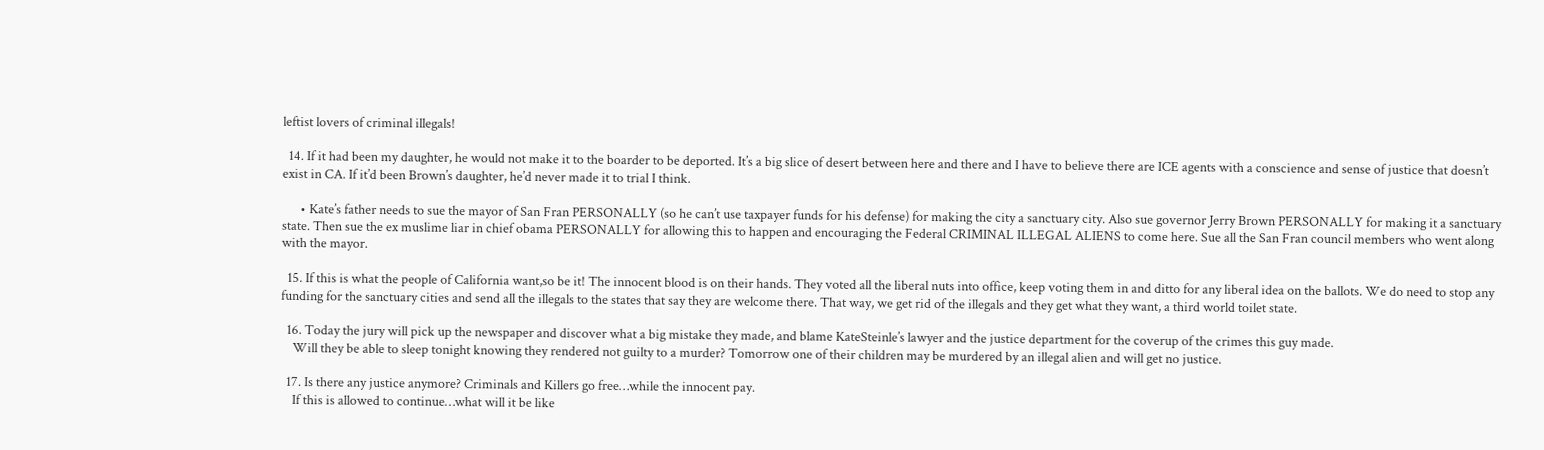leftist lovers of criminal illegals!

  14. If it had been my daughter, he would not make it to the boarder to be deported. It’s a big slice of desert between here and there and I have to believe there are ICE agents with a conscience and sense of justice that doesn’t exist in CA. If it’d been Brown’s daughter, he’d never made it to trial I think.

      • Kate’s father needs to sue the mayor of San Fran PERSONALLY (so he can’t use taxpayer funds for his defense) for making the city a sanctuary city. Also sue governor Jerry Brown PERSONALLY for making it a sanctuary state. Then sue the ex muslime liar in chief obama PERSONALLY for allowing this to happen and encouraging the Federal CRIMINAL ILLEGAL ALIENS to come here. Sue all the San Fran council members who went along with the mayor.

  15. If this is what the people of California want,so be it! The innocent blood is on their hands. They voted all the liberal nuts into office, keep voting them in and ditto for any liberal idea on the ballots. We do need to stop any funding for the sanctuary cities and send all the illegals to the states that say they are welcome there. That way, we get rid of the illegals and they get what they want, a third world toilet state.

  16. Today the jury will pick up the newspaper and discover what a big mistake they made, and blame KateSteinle’s lawyer and the justice department for the coverup of the crimes this guy made.
    Will they be able to sleep tonight knowing they rendered not guilty to a murder? Tomorrow one of their children may be murdered by an illegal alien and will get no justice.

  17. Is there any justice anymore? Criminals and Killers go free…while the innocent pay.
    If this is allowed to continue…what will it be like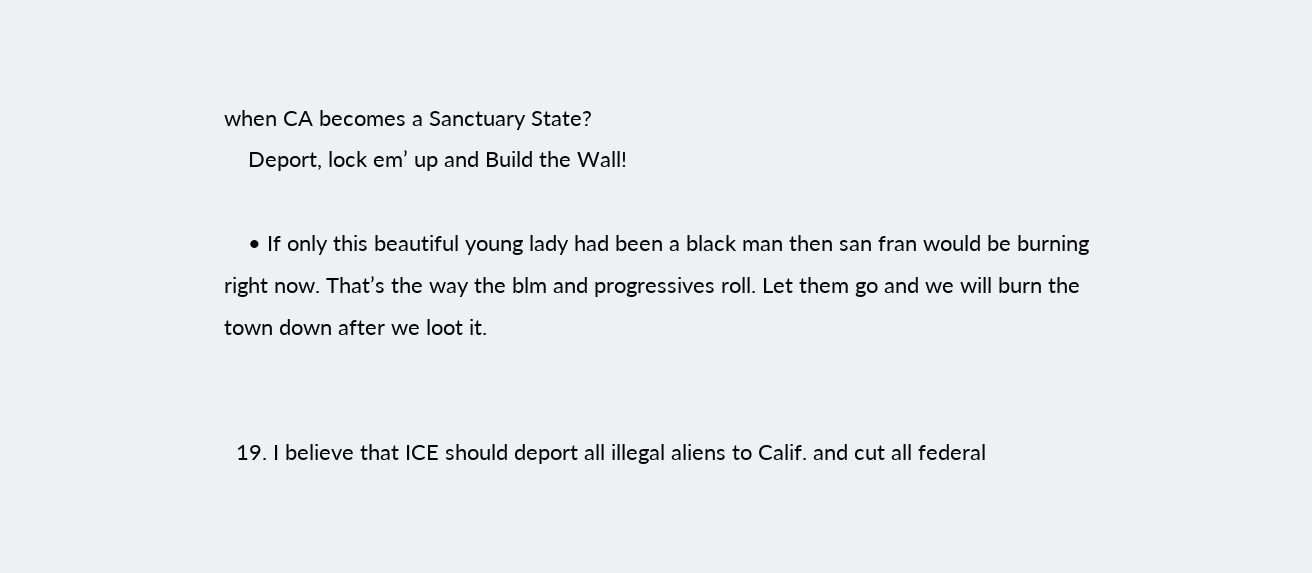when CA becomes a Sanctuary State?
    Deport, lock em’ up and Build the Wall!

    • If only this beautiful young lady had been a black man then san fran would be burning right now. That’s the way the blm and progressives roll. Let them go and we will burn the town down after we loot it.


  19. I believe that ICE should deport all illegal aliens to Calif. and cut all federal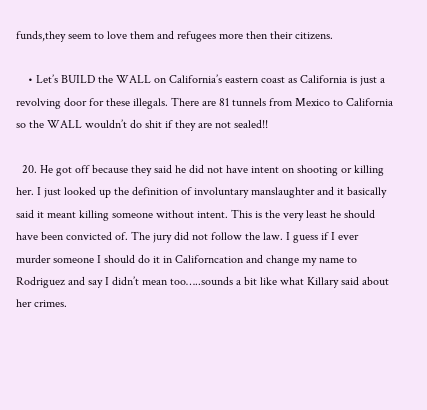funds,they seem to love them and refugees more then their citizens.

    • Let’s BUILD the WALL on California’s eastern coast as California is just a revolving door for these illegals. There are 81 tunnels from Mexico to California so the WALL wouldn’t do shit if they are not sealed!!

  20. He got off because they said he did not have intent on shooting or killing her. I just looked up the definition of involuntary manslaughter and it basically said it meant killing someone without intent. This is the very least he should have been convicted of. The jury did not follow the law. I guess if I ever murder someone I should do it in Californcation and change my name to Rodriguez and say I didn’t mean too…..sounds a bit like what Killary said about her crimes.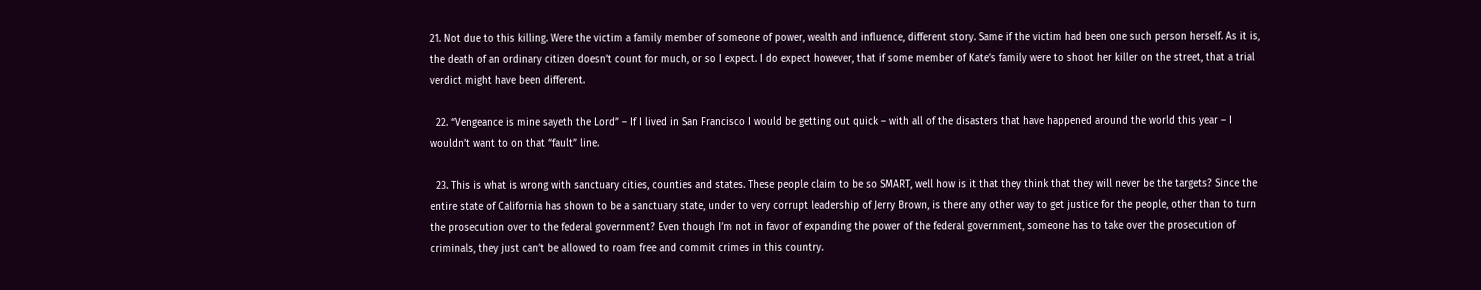21. Not due to this killing. Were the victim a family member of someone of power, wealth and influence, different story. Same if the victim had been one such person herself. As it is, the death of an ordinary citizen doesn’t count for much, or so I expect. I do expect however, that if some member of Kate’s family were to shoot her killer on the street, that a trial verdict might have been different.

  22. “Vengeance is mine sayeth the Lord” – If I lived in San Francisco I would be getting out quick – with all of the disasters that have happened around the world this year – I wouldn’t want to on that “fault” line.

  23. This is what is wrong with sanctuary cities, counties and states. These people claim to be so SMART, well how is it that they think that they will never be the targets? Since the entire state of California has shown to be a sanctuary state, under to very corrupt leadership of Jerry Brown, is there any other way to get justice for the people, other than to turn the prosecution over to the federal government? Even though I’m not in favor of expanding the power of the federal government, someone has to take over the prosecution of criminals, they just can’t be allowed to roam free and commit crimes in this country.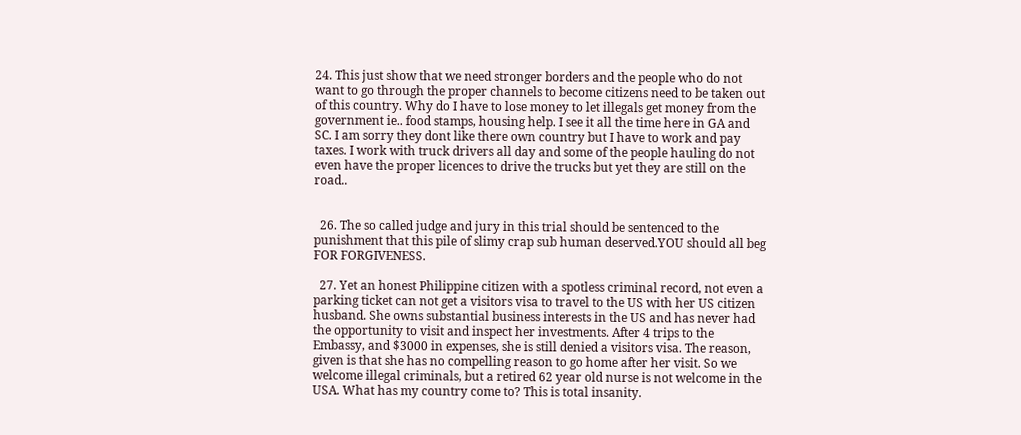24. This just show that we need stronger borders and the people who do not want to go through the proper channels to become citizens need to be taken out of this country. Why do I have to lose money to let illegals get money from the government ie.. food stamps, housing help. I see it all the time here in GA and SC. I am sorry they dont like there own country but I have to work and pay taxes. I work with truck drivers all day and some of the people hauling do not even have the proper licences to drive the trucks but yet they are still on the road..


  26. The so called judge and jury in this trial should be sentenced to the punishment that this pile of slimy crap sub human deserved.YOU should all beg FOR FORGIVENESS.

  27. Yet an honest Philippine citizen with a spotless criminal record, not even a parking ticket can not get a visitors visa to travel to the US with her US citizen husband. She owns substantial business interests in the US and has never had the opportunity to visit and inspect her investments. After 4 trips to the Embassy, and $3000 in expenses, she is still denied a visitors visa. The reason, given is that she has no compelling reason to go home after her visit. So we welcome illegal criminals, but a retired 62 year old nurse is not welcome in the USA. What has my country come to? This is total insanity.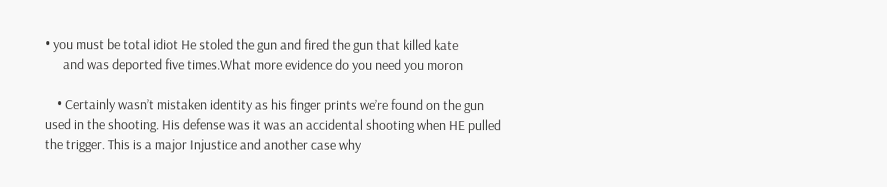• you must be total idiot He stoled the gun and fired the gun that killed kate
      and was deported five times.What more evidence do you need you moron

    • Certainly wasn’t mistaken identity as his finger prints we’re found on the gun used in the shooting. His defense was it was an accidental shooting when HE pulled the trigger. This is a major Injustice and another case why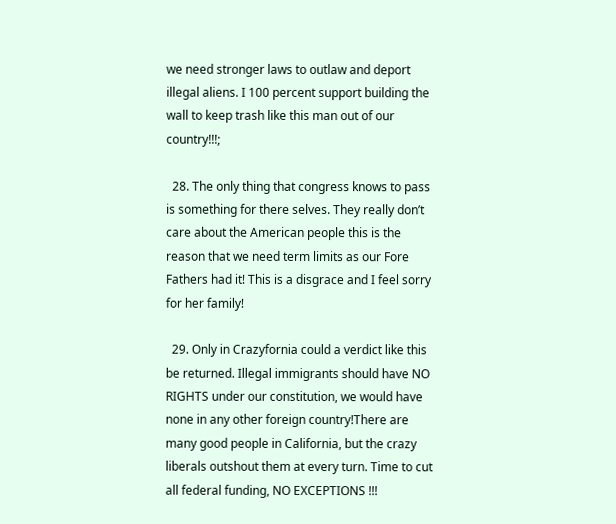we need stronger laws to outlaw and deport illegal aliens. I 100 percent support building the wall to keep trash like this man out of our country!!!;

  28. The only thing that congress knows to pass is something for there selves. They really don’t care about the American people this is the reason that we need term limits as our Fore Fathers had it! This is a disgrace and I feel sorry for her family!

  29. Only in Crazyfornia could a verdict like this be returned. Illegal immigrants should have NO RIGHTS under our constitution, we would have none in any other foreign country!There are many good people in California, but the crazy liberals outshout them at every turn. Time to cut all federal funding, NO EXCEPTIONS !!!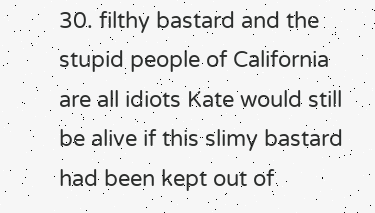30. filthy bastard and the stupid people of California are all idiots Kate would still be alive if this slimy bastard had been kept out of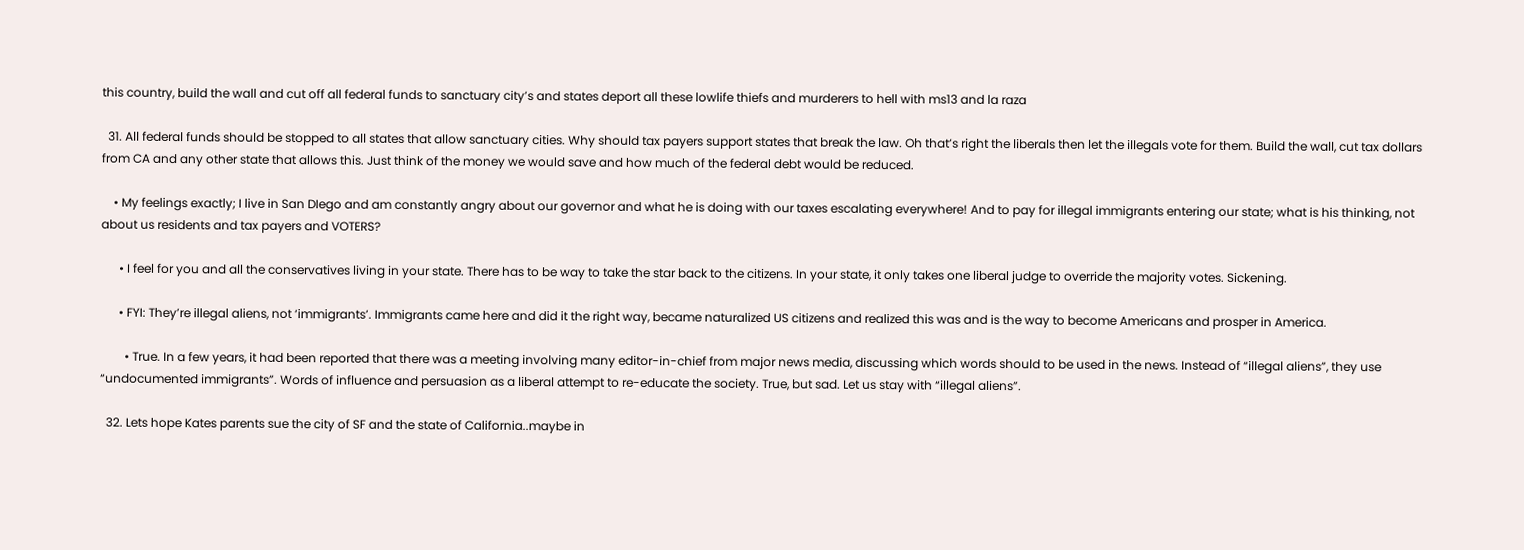this country, build the wall and cut off all federal funds to sanctuary city’s and states deport all these lowlife thiefs and murderers to hell with ms13 and la raza

  31. All federal funds should be stopped to all states that allow sanctuary cities. Why should tax payers support states that break the law. Oh that’s right the liberals then let the illegals vote for them. Build the wall, cut tax dollars from CA and any other state that allows this. Just think of the money we would save and how much of the federal debt would be reduced.

    • My feelings exactly; I live in San DIego and am constantly angry about our governor and what he is doing with our taxes escalating everywhere! And to pay for illegal immigrants entering our state; what is his thinking, not about us residents and tax payers and VOTERS?

      • I feel for you and all the conservatives living in your state. There has to be way to take the star back to the citizens. In your state, it only takes one liberal judge to override the majority votes. Sickening.

      • FYI: They’re illegal aliens, not ‘immigrants’. Immigrants came here and did it the right way, became naturalized US citizens and realized this was and is the way to become Americans and prosper in America.

        • True. In a few years, it had been reported that there was a meeting involving many editor-in-chief from major news media, discussing which words should to be used in the news. Instead of “illegal aliens”, they use “undocumented immigrants”. Words of influence and persuasion as a liberal attempt to re-educate the society. True, but sad. Let us stay with “illegal aliens”.

  32. Lets hope Kates parents sue the city of SF and the state of California..maybe in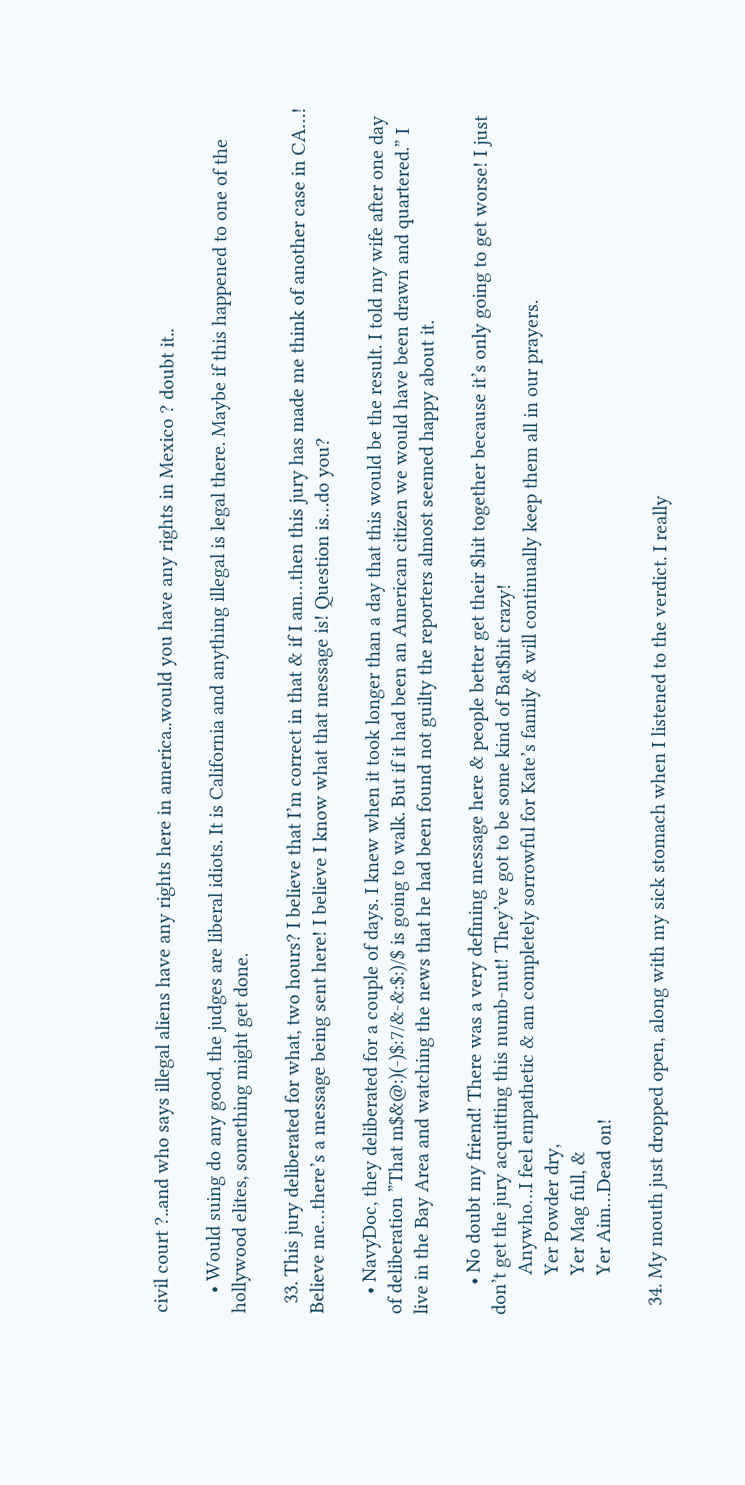civil court ?..and who says illegal aliens have any rights here in america..would you have any rights in Mexico ? doubt it..

    • Would suing do any good, the judges are liberal idiots. It is California and anything illegal is legal there. Maybe if this happened to one of the hollywood elites, something might get done.

  33. This jury deliberated for what, two hours? I believe that I’m correct in that & if I am…then this jury has made me think of another case in CA…! Believe me…there’s a message being sent here! I believe I know what that message is! Question is…do you?

    • NavyDoc, they deliberated for a couple of days. I knew when it took longer than a day that this would be the result. I told my wife after one day of deliberation ”That m$&@:)(-)$:7/&-&:$:)/$ is going to walk. But if it had been an American citizen we would have been drawn and quartered.” I live in the Bay Area and watching the news that he had been found not guilty the reporters almost seemed happy about it.

      • No doubt my friend! There was a very defining message here & people better get their $hit together because it’s only going to get worse! I just don’t get the jury acquitting this numb-nut! They’ve got to be some kind of Bat$hit crazy!
        Anywho…I feel empathetic & am completely sorrowful for Kate’s family & will continually keep them all in our prayers.
        Yer Powder dry,
        Yer Mag full, &
        Yer Aim…Dead on!

  34. My mouth just dropped open, along with my sick stomach when I listened to the verdict. I really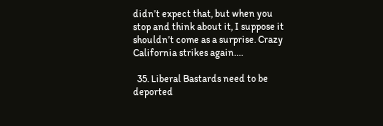didn’t expect that, but when you stop and think about it, I suppose it shouldn’t come as a surprise. Crazy California strikes again….

  35. Liberal Bastards need to be deported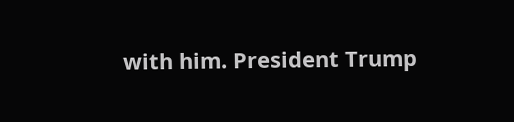with him. President Trump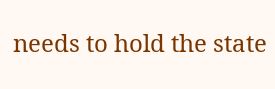needs to hold the state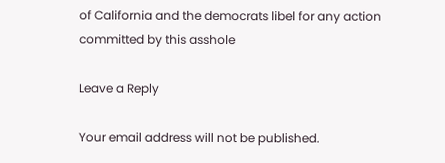of California and the democrats libel for any action committed by this asshole

Leave a Reply

Your email address will not be published.